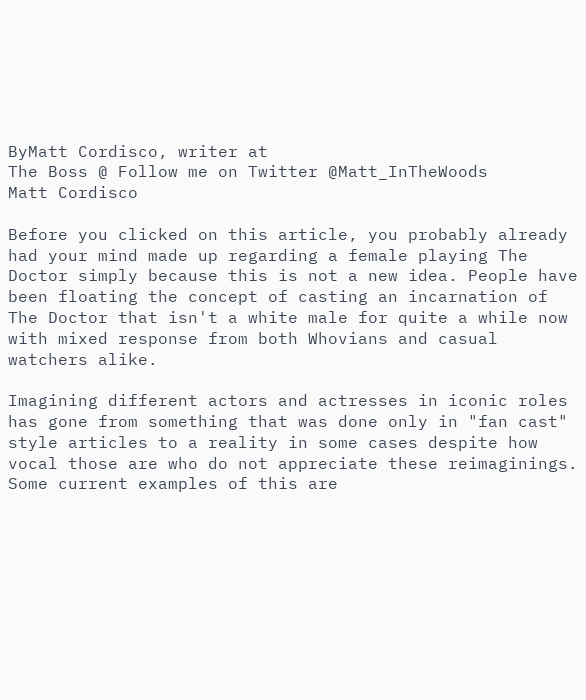ByMatt Cordisco, writer at
The Boss @ Follow me on Twitter @Matt_InTheWoods
Matt Cordisco

Before you clicked on this article, you probably already had your mind made up regarding a female playing The Doctor simply because this is not a new idea. People have been floating the concept of casting an incarnation of The Doctor that isn't a white male for quite a while now with mixed response from both Whovians and casual watchers alike.

Imagining different actors and actresses in iconic roles has gone from something that was done only in "fan cast" style articles to a reality in some cases despite how vocal those are who do not appreciate these reimaginings. Some current examples of this are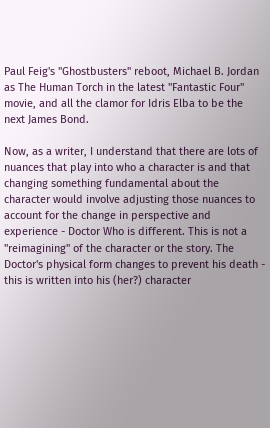Paul Feig's "Ghostbusters" reboot, Michael B. Jordan as The Human Torch in the latest "Fantastic Four" movie, and all the clamor for Idris Elba to be the next James Bond.

Now, as a writer, I understand that there are lots of nuances that play into who a character is and that changing something fundamental about the character would involve adjusting those nuances to account for the change in perspective and experience - Doctor Who is different. This is not a "reimagining" of the character or the story. The Doctor's physical form changes to prevent his death - this is written into his (her?) character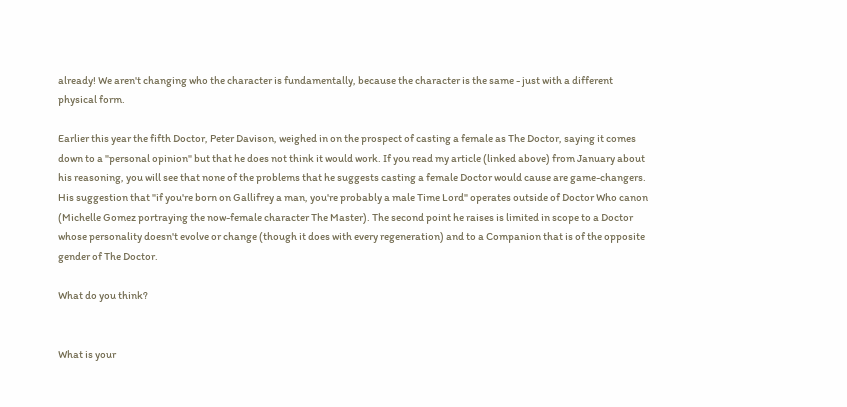already! We aren't changing who the character is fundamentally, because the character is the same - just with a different physical form.

Earlier this year the fifth Doctor, Peter Davison, weighed in on the prospect of casting a female as The Doctor, saying it comes down to a "personal opinion" but that he does not think it would work. If you read my article (linked above) from January about his reasoning, you will see that none of the problems that he suggests casting a female Doctor would cause are game-changers. His suggestion that "if you're born on Gallifrey a man, you're probably a male Time Lord" operates outside of Doctor Who canon (Michelle Gomez portraying the now-female character The Master). The second point he raises is limited in scope to a Doctor whose personality doesn't evolve or change (though it does with every regeneration) and to a Companion that is of the opposite gender of The Doctor.

What do you think?


What is your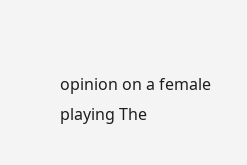opinion on a female playing The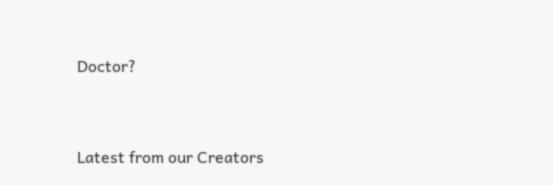Doctor?


Latest from our Creators